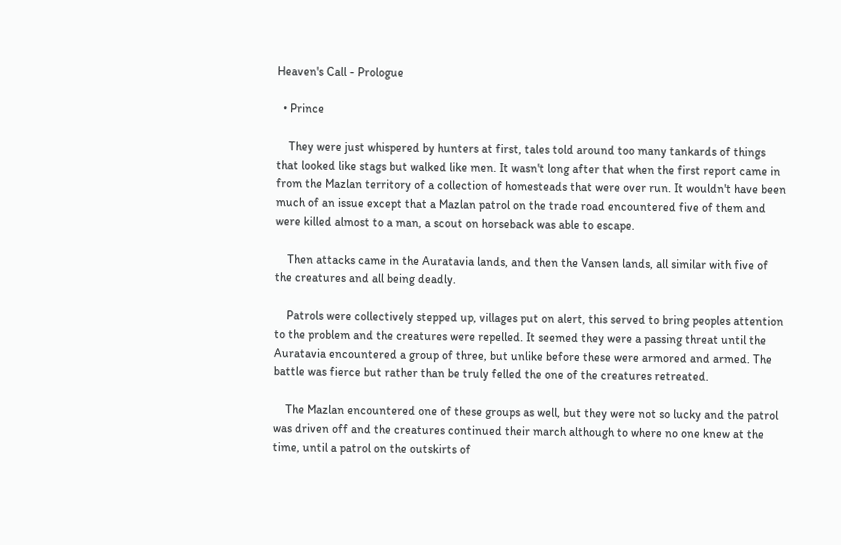Heaven's Call - Prologue

  • Prince

    They were just whispered by hunters at first, tales told around too many tankards of things that looked like stags but walked like men. It wasn't long after that when the first report came in from the Mazlan territory of a collection of homesteads that were over run. It wouldn't have been much of an issue except that a Mazlan patrol on the trade road encountered five of them and were killed almost to a man, a scout on horseback was able to escape.

    Then attacks came in the Auratavia lands, and then the Vansen lands, all similar with five of the creatures and all being deadly.

    Patrols were collectively stepped up, villages put on alert, this served to bring peoples attention to the problem and the creatures were repelled. It seemed they were a passing threat until the Auratavia encountered a group of three, but unlike before these were armored and armed. The battle was fierce but rather than be truly felled the one of the creatures retreated.

    The Mazlan encountered one of these groups as well, but they were not so lucky and the patrol was driven off and the creatures continued their march although to where no one knew at the time, until a patrol on the outskirts of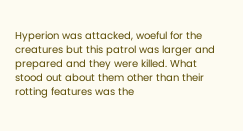Hyperion was attacked, woeful for the creatures but this patrol was larger and prepared and they were killed. What stood out about them other than their rotting features was the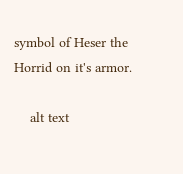symbol of Heser the Horrid on it's armor.

    alt text